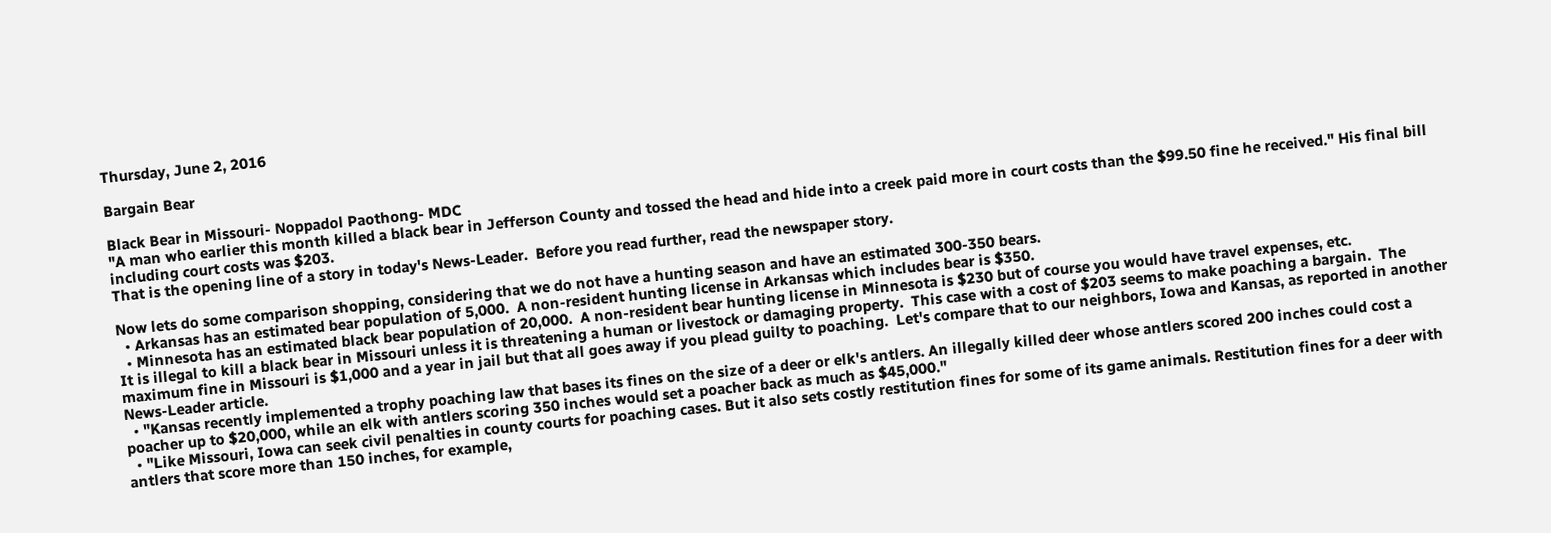Thursday, June 2, 2016

Bargain Bear

Black Bear in Missouri- Noppadol Paothong- MDC
"A man who earlier this month killed a black bear in Jefferson County and tossed the head and hide into a creek paid more in court costs than the $99.50 fine he received." His final bill including court costs was $203.
That is the opening line of a story in today's News-Leader.  Before you read further, read the newspaper story.

Now lets do some comparison shopping, considering that we do not have a hunting season and have an estimated 300-350 bears.
  • Arkansas has an estimated bear population of 5,000.  A non-resident hunting license in Arkansas which includes bear is $350.
  • Minnesota has an estimated black bear population of 20,000.  A non-resident bear hunting license in Minnesota is $230 but of course you would have travel expenses, etc.
It is illegal to kill a black bear in Missouri unless it is threatening a human or livestock or damaging property.  This case with a cost of $203 seems to make poaching a bargain.  The maximum fine in Missouri is $1,000 and a year in jail but that all goes away if you plead guilty to poaching.  Let's compare that to our neighbors, Iowa and Kansas, as reported in another News-Leader article.
  • "Kansas recently implemented a trophy poaching law that bases its fines on the size of a deer or elk's antlers. An illegally killed deer whose antlers scored 200 inches could cost a poacher up to $20,000, while an elk with antlers scoring 350 inches would set a poacher back as much as $45,000."
  • "Like Missouri, Iowa can seek civil penalties in county courts for poaching cases. But it also sets costly restitution fines for some of its game animals. Restitution fines for a deer with antlers that score more than 150 inches, for example,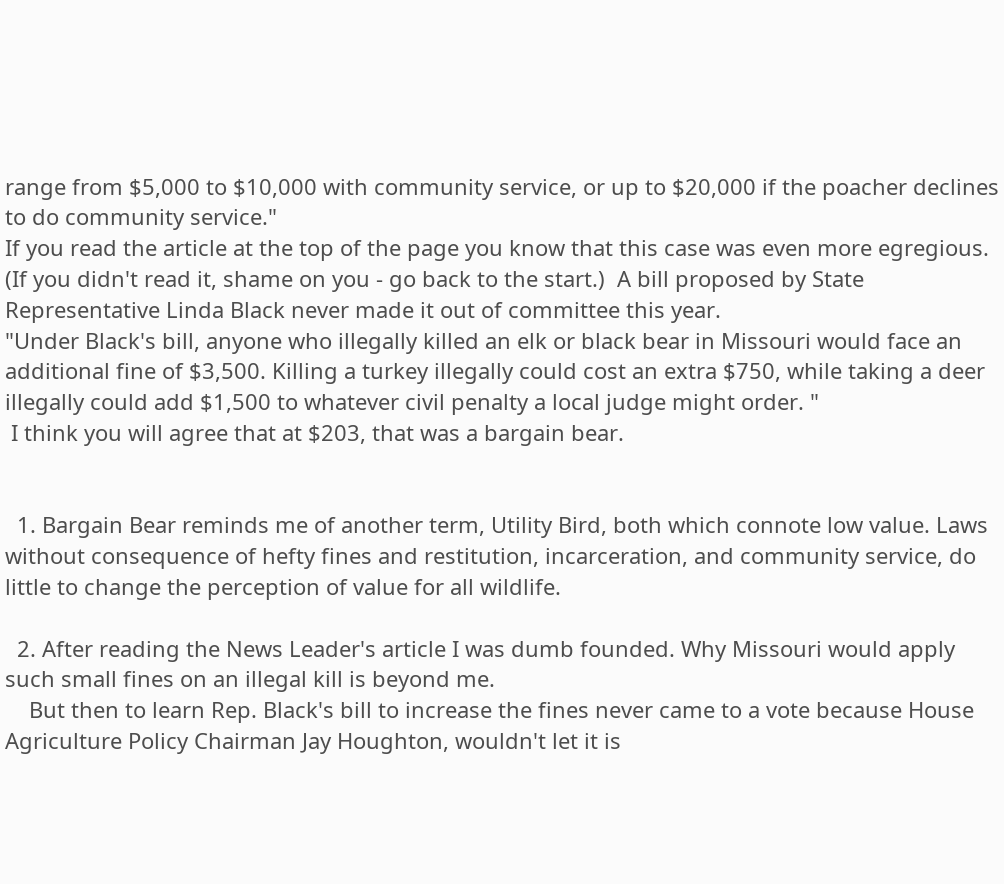range from $5,000 to $10,000 with community service, or up to $20,000 if the poacher declines to do community service."
If you read the article at the top of the page you know that this case was even more egregious.  (If you didn't read it, shame on you - go back to the start.)  A bill proposed by State Representative Linda Black never made it out of committee this year.
"Under Black's bill, anyone who illegally killed an elk or black bear in Missouri would face an additional fine of $3,500. Killing a turkey illegally could cost an extra $750, while taking a deer illegally could add $1,500 to whatever civil penalty a local judge might order. "
 I think you will agree that at $203, that was a bargain bear.


  1. Bargain Bear reminds me of another term, Utility Bird, both which connote low value. Laws without consequence of hefty fines and restitution, incarceration, and community service, do little to change the perception of value for all wildlife.

  2. After reading the News Leader's article I was dumb founded. Why Missouri would apply such small fines on an illegal kill is beyond me.
    But then to learn Rep. Black's bill to increase the fines never came to a vote because House Agriculture Policy Chairman Jay Houghton, wouldn't let it is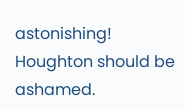astonishing! Houghton should be ashamed.